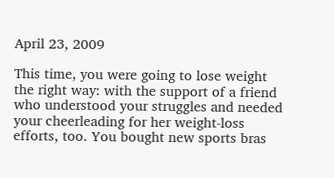April 23, 2009

This time, you were going to lose weight the right way: with the support of a friend who understood your struggles and needed your cheerleading for her weight-loss efforts, too. You bought new sports bras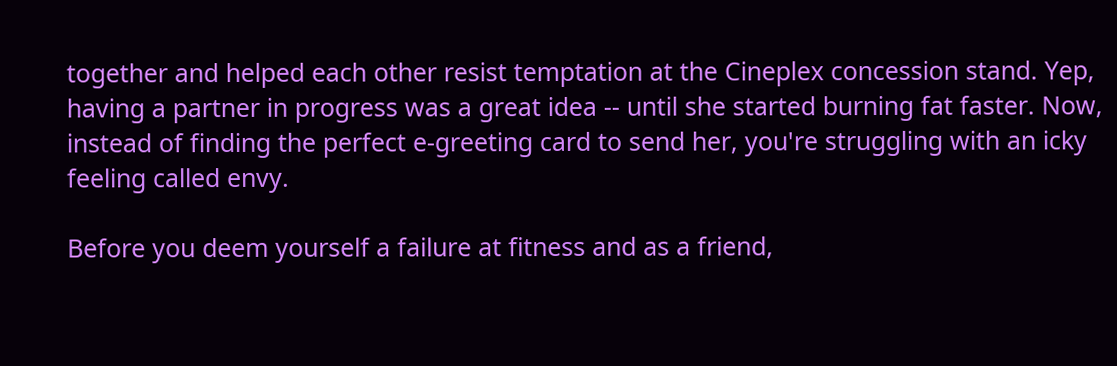together and helped each other resist temptation at the Cineplex concession stand. Yep, having a partner in progress was a great idea -- until she started burning fat faster. Now, instead of finding the perfect e-greeting card to send her, you're struggling with an icky feeling called envy.

Before you deem yourself a failure at fitness and as a friend,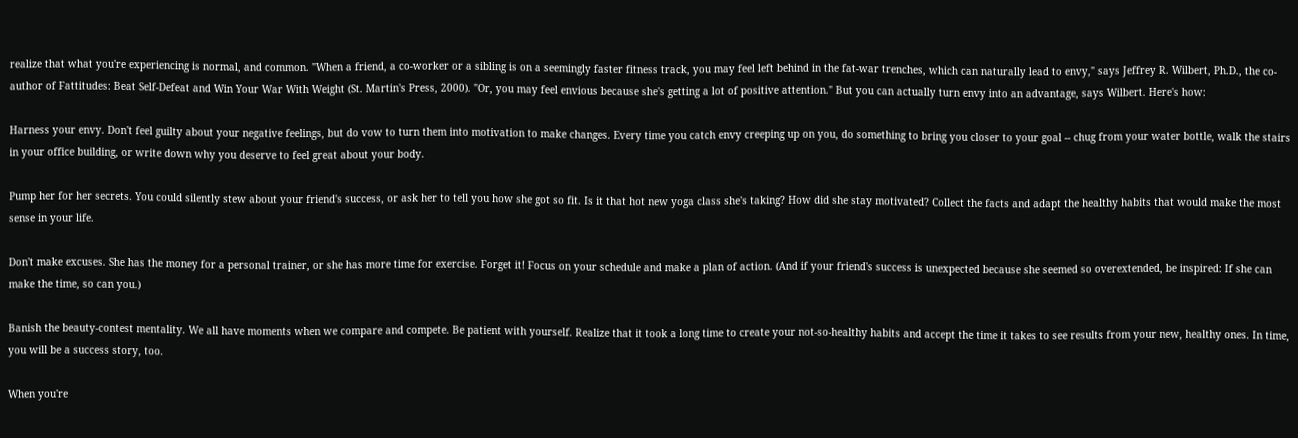realize that what you're experiencing is normal, and common. "When a friend, a co-worker or a sibling is on a seemingly faster fitness track, you may feel left behind in the fat-war trenches, which can naturally lead to envy," says Jeffrey R. Wilbert, Ph.D., the co-author of Fattitudes: Beat Self-Defeat and Win Your War With Weight (St. Martin's Press, 2000). "Or, you may feel envious because she's getting a lot of positive attention." But you can actually turn envy into an advantage, says Wilbert. Here's how:

Harness your envy. Don't feel guilty about your negative feelings, but do vow to turn them into motivation to make changes. Every time you catch envy creeping up on you, do something to bring you closer to your goal -- chug from your water bottle, walk the stairs in your office building, or write down why you deserve to feel great about your body.

Pump her for her secrets. You could silently stew about your friend's success, or ask her to tell you how she got so fit. Is it that hot new yoga class she's taking? How did she stay motivated? Collect the facts and adapt the healthy habits that would make the most sense in your life.

Don't make excuses. She has the money for a personal trainer, or she has more time for exercise. Forget it! Focus on your schedule and make a plan of action. (And if your friend's success is unexpected because she seemed so overextended, be inspired: If she can make the time, so can you.)

Banish the beauty-contest mentality. We all have moments when we compare and compete. Be patient with yourself. Realize that it took a long time to create your not-so-healthy habits and accept the time it takes to see results from your new, healthy ones. In time, you will be a success story, too.

When you're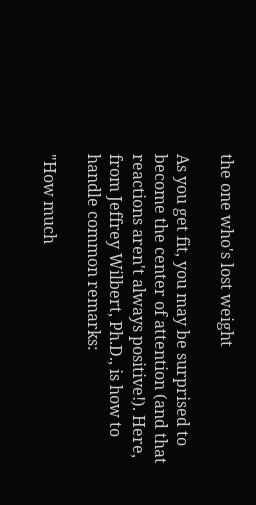the one who's lost weight

As you get fit, you may be surprised to become the center of attention (and that reactions aren't always positive!). Here, from Jeffrey Wilbert, Ph.D., is how to handle common remarks:

"How much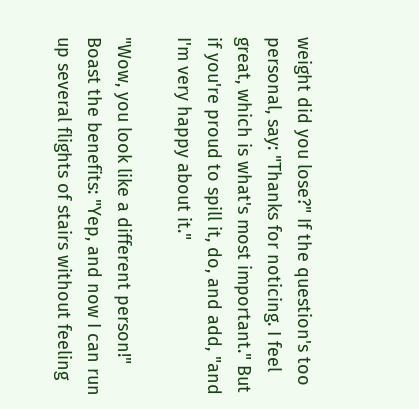weight did you lose?" If the question's too personal, say: "Thanks for noticing. I feel great, which is what's most important." But if you're proud to spill it, do, and add, "and I'm very happy about it."

"Wow, you look like a different person!" Boast the benefits: "Yep, and now I can run up several flights of stairs without feeling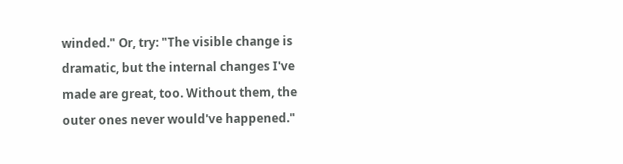winded." Or, try: "The visible change is dramatic, but the internal changes I've made are great, too. Without them, the outer ones never would've happened."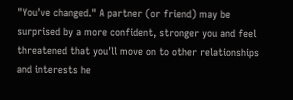"You've changed." A partner (or friend) may be surprised by a more confident, stronger you and feel threatened that you'll move on to other relationships and interests he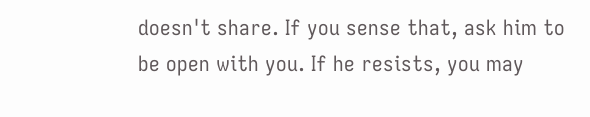doesn't share. If you sense that, ask him to be open with you. If he resists, you may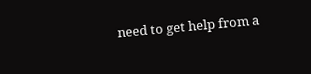need to get help from a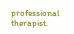professional therapist.